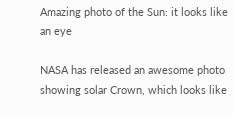Amazing photo of the Sun: it looks like an eye

NASA has released an awesome photo showing solar Crown, which looks like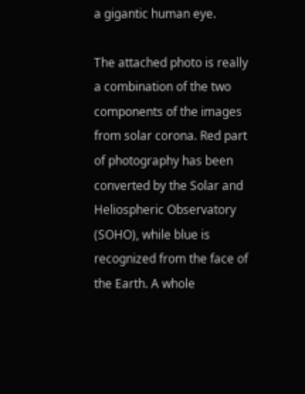a gigantic human eye.

The attached photo is really a combination of the two components of the images from solar corona. Red part of photography has been converted by the Solar and Heliospheric Observatory (SOHO), while blue is recognized from the face of the Earth. A whole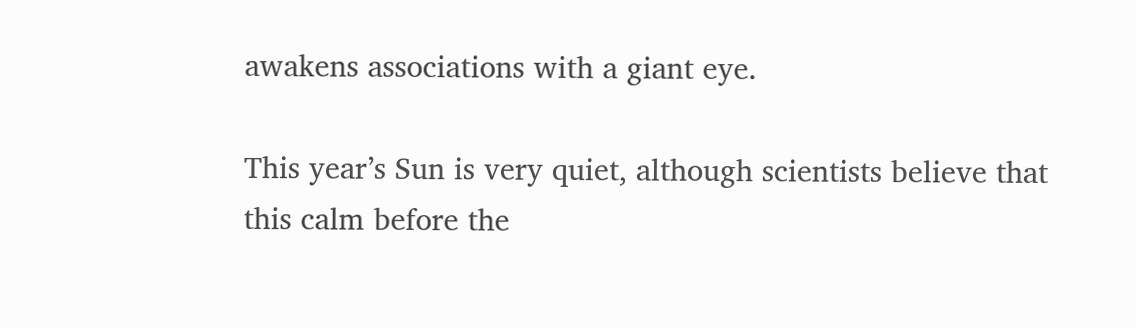awakens associations with a giant eye.

This year’s Sun is very quiet, although scientists believe that this calm before the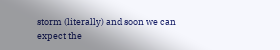storm (literally) and soon we can expect the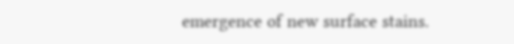emergence of new surface stains.